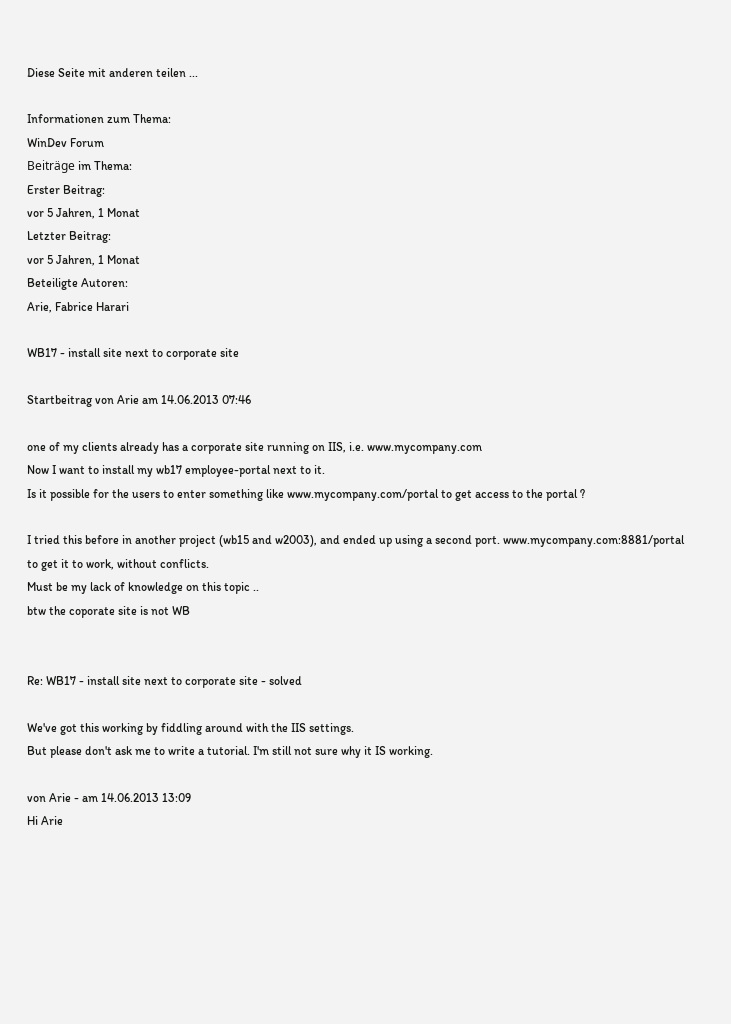Diese Seite mit anderen teilen ...

Informationen zum Thema:
WinDev Forum
Beiträge im Thema:
Erster Beitrag:
vor 5 Jahren, 1 Monat
Letzter Beitrag:
vor 5 Jahren, 1 Monat
Beteiligte Autoren:
Arie, Fabrice Harari

WB17 - install site next to corporate site

Startbeitrag von Arie am 14.06.2013 07:46

one of my clients already has a corporate site running on IIS, i.e. www.mycompany.com
Now I want to install my wb17 employee-portal next to it.
Is it possible for the users to enter something like www.mycompany.com/portal to get access to the portal ?

I tried this before in another project (wb15 and w2003), and ended up using a second port. www.mycompany.com:8881/portal to get it to work, without conflicts.
Must be my lack of knowledge on this topic ..
btw the coporate site is not WB


Re: WB17 - install site next to corporate site - solved

We've got this working by fiddling around with the IIS settings.
But please don't ask me to write a tutorial. I'm still not sure why it IS working.

von Arie - am 14.06.2013 13:09
Hi Arie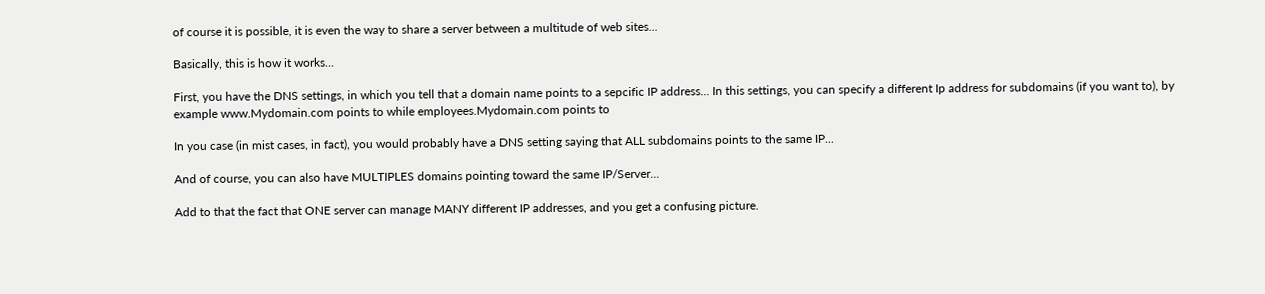of course it is possible, it is even the way to share a server between a multitude of web sites...

Basically, this is how it works...

First, you have the DNS settings, in which you tell that a domain name points to a sepcific IP address... In this settings, you can specify a different Ip address for subdomains (if you want to), by example www.Mydomain.com points to while employees.Mydomain.com points to

In you case (in mist cases, in fact), you would probably have a DNS setting saying that ALL subdomains points to the same IP...

And of course, you can also have MULTIPLES domains pointing toward the same IP/Server...

Add to that the fact that ONE server can manage MANY different IP addresses, and you get a confusing picture.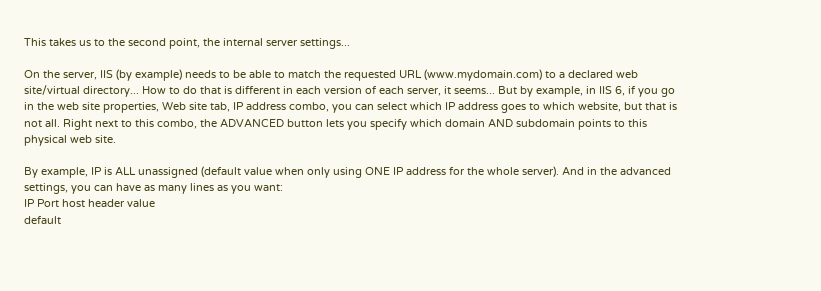This takes us to the second point, the internal server settings...

On the server, IIS (by example) needs to be able to match the requested URL (www.mydomain.com) to a declared web site/virtual directory... How to do that is different in each version of each server, it seems... But by example, in IIS 6, if you go in the web site properties, Web site tab, IP address combo, you can select which IP address goes to which website, but that is not all. Right next to this combo, the ADVANCED button lets you specify which domain AND subdomain points to this physical web site.

By example, IP is ALL unassigned (default value when only using ONE IP address for the whole server). And in the advanced settings, you can have as many lines as you want:
IP Port host header value
default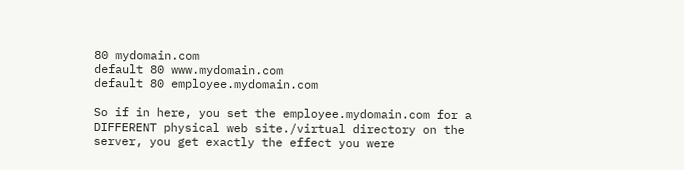80 mydomain.com
default 80 www.mydomain.com
default 80 employee.mydomain.com

So if in here, you set the employee.mydomain.com for a DIFFERENT physical web site./virtual directory on the server, you get exactly the effect you were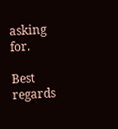asking for.

Best regards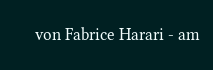von Fabrice Harari - am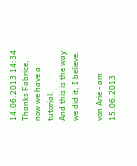14.06.2013 14:34
Thanks Fabrice,
now we have a tutorial.
And this is the way we did it, I believe.

von Arie - am 15.06.2013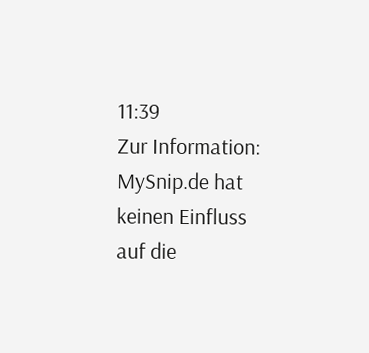11:39
Zur Information:
MySnip.de hat keinen Einfluss auf die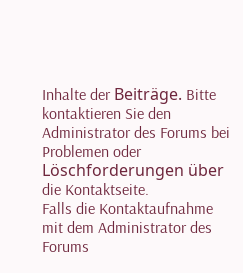Inhalte der Beiträge. Bitte kontaktieren Sie den Administrator des Forums bei Problemen oder Löschforderungen über die Kontaktseite.
Falls die Kontaktaufnahme mit dem Administrator des Forums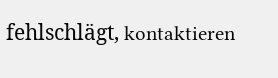fehlschlägt, kontaktieren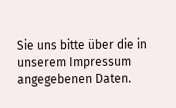Sie uns bitte über die in unserem Impressum angegebenen Daten.